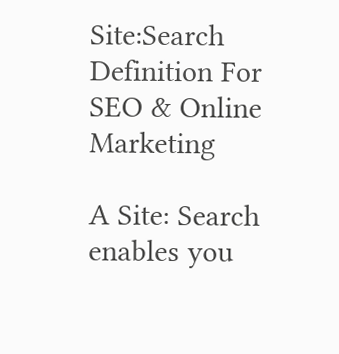Site:Search Definition For SEO & Online Marketing

A Site: Search enables you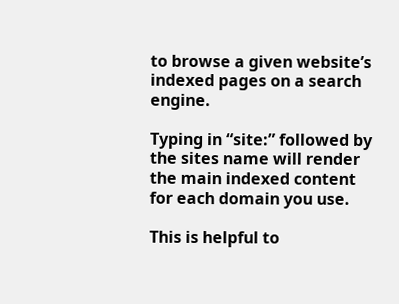to browse a given website’s indexed pages on a search engine.

Typing in “site:” followed by the sites name will render the main indexed content for each domain you use.

This is helpful to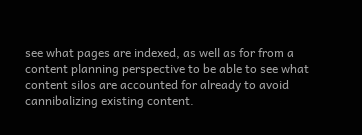see what pages are indexed, as well as for from a content planning perspective to be able to see what content silos are accounted for already to avoid cannibalizing existing content.